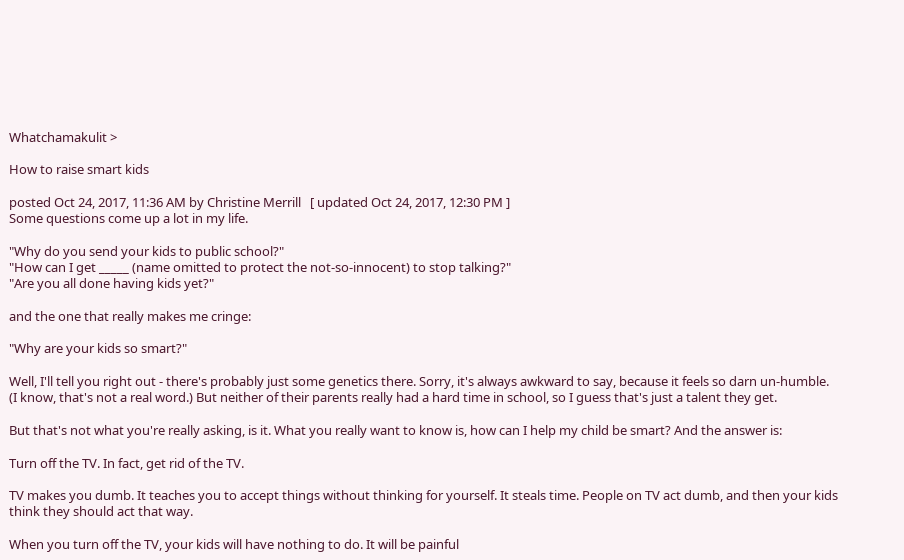Whatchamakulit >

How to raise smart kids

posted Oct 24, 2017, 11:36 AM by Christine Merrill   [ updated Oct 24, 2017, 12:30 PM ]
Some questions come up a lot in my life.

"Why do you send your kids to public school?"
"How can I get _____ (name omitted to protect the not-so-innocent) to stop talking?"
"Are you all done having kids yet?"

and the one that really makes me cringe:

"Why are your kids so smart?"

Well, I'll tell you right out - there's probably just some genetics there. Sorry, it's always awkward to say, because it feels so darn un-humble. (I know, that's not a real word.) But neither of their parents really had a hard time in school, so I guess that's just a talent they get.

But that's not what you're really asking, is it. What you really want to know is, how can I help my child be smart? And the answer is:

Turn off the TV. In fact, get rid of the TV.

TV makes you dumb. It teaches you to accept things without thinking for yourself. It steals time. People on TV act dumb, and then your kids think they should act that way.

When you turn off the TV, your kids will have nothing to do. It will be painful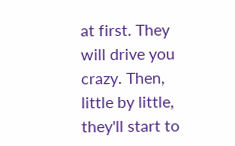at first. They will drive you crazy. Then, little by little, they'll start to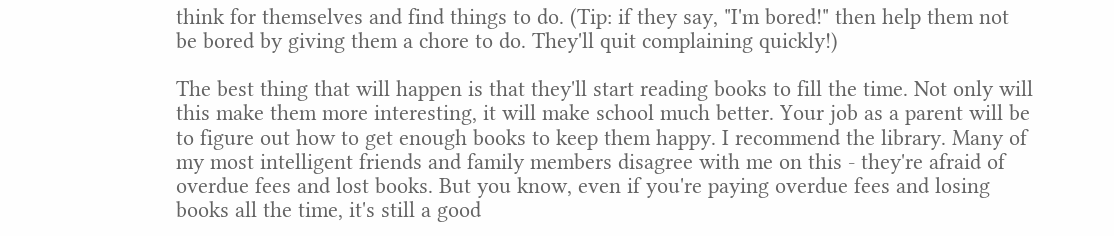think for themselves and find things to do. (Tip: if they say, "I'm bored!" then help them not be bored by giving them a chore to do. They'll quit complaining quickly!)

The best thing that will happen is that they'll start reading books to fill the time. Not only will this make them more interesting, it will make school much better. Your job as a parent will be to figure out how to get enough books to keep them happy. I recommend the library. Many of my most intelligent friends and family members disagree with me on this - they're afraid of overdue fees and lost books. But you know, even if you're paying overdue fees and losing books all the time, it's still a good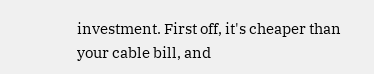investment. First off, it's cheaper than your cable bill, and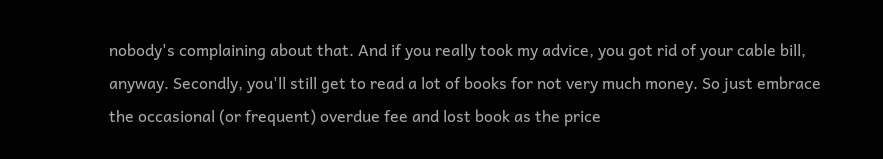nobody's complaining about that. And if you really took my advice, you got rid of your cable bill, anyway. Secondly, you'll still get to read a lot of books for not very much money. So just embrace the occasional (or frequent) overdue fee and lost book as the price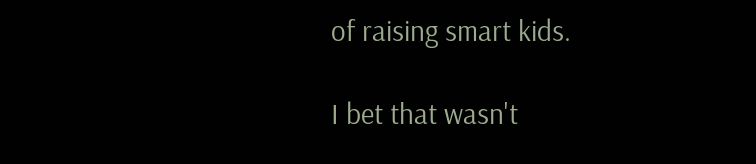of raising smart kids.

I bet that wasn't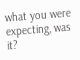what you were expecting, was it?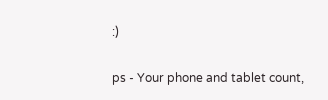:)

ps - Your phone and tablet count,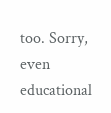too. Sorry, even educational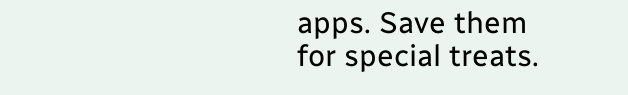apps. Save them for special treats.